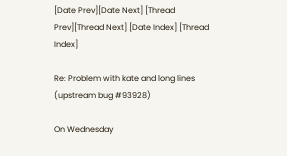[Date Prev][Date Next] [Thread Prev][Thread Next] [Date Index] [Thread Index]

Re: Problem with kate and long lines (upstream bug #93928)

On Wednesday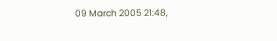09 March 2005 21:48,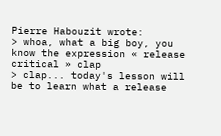Pierre Habouzit wrote:
> whoa, what a big boy, you know the expression « release critical » clap
> clap... today's lesson will be to learn what a release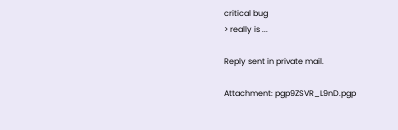critical bug
> really is ...

Reply sent in private mail.

Attachment: pgp9ZSVR_L9nD.pgp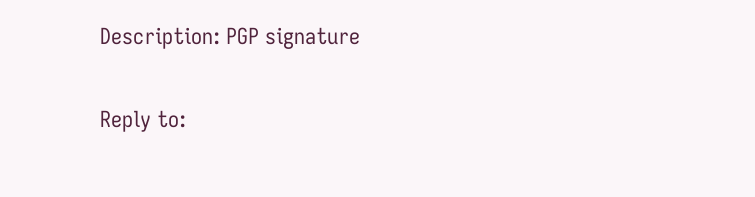Description: PGP signature

Reply to: